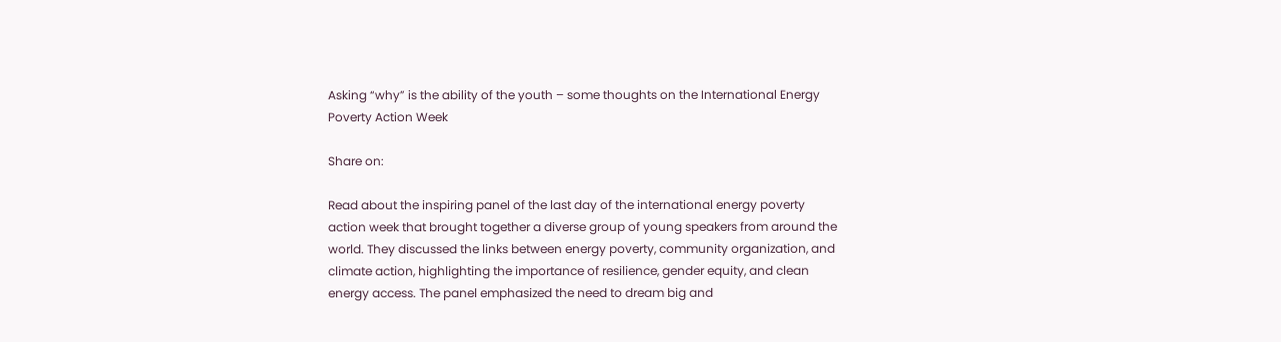Asking “why” is the ability of the youth – some thoughts on the International Energy Poverty Action Week

Share on:

Read about the inspiring panel of the last day of the international energy poverty action week that brought together a diverse group of young speakers from around the world. They discussed the links between energy poverty, community organization, and climate action, highlighting the importance of resilience, gender equity, and clean energy access. The panel emphasized the need to dream big and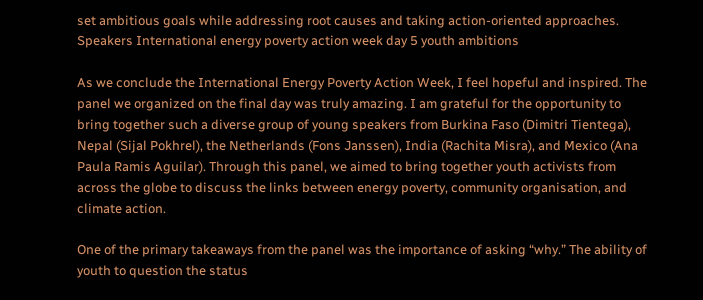set ambitious goals while addressing root causes and taking action-oriented approaches.
Speakers International energy poverty action week day 5 youth ambitions

As we conclude the International Energy Poverty Action Week, I feel hopeful and inspired. The panel we organized on the final day was truly amazing. I am grateful for the opportunity to bring together such a diverse group of young speakers from Burkina Faso (Dimitri Tientega), Nepal (Sijal Pokhrel), the Netherlands (Fons Janssen), India (Rachita Misra), and Mexico (Ana Paula Ramis Aguilar). Through this panel, we aimed to bring together youth activists from across the globe to discuss the links between energy poverty, community organisation, and climate action.

One of the primary takeaways from the panel was the importance of asking “why.” The ability of youth to question the status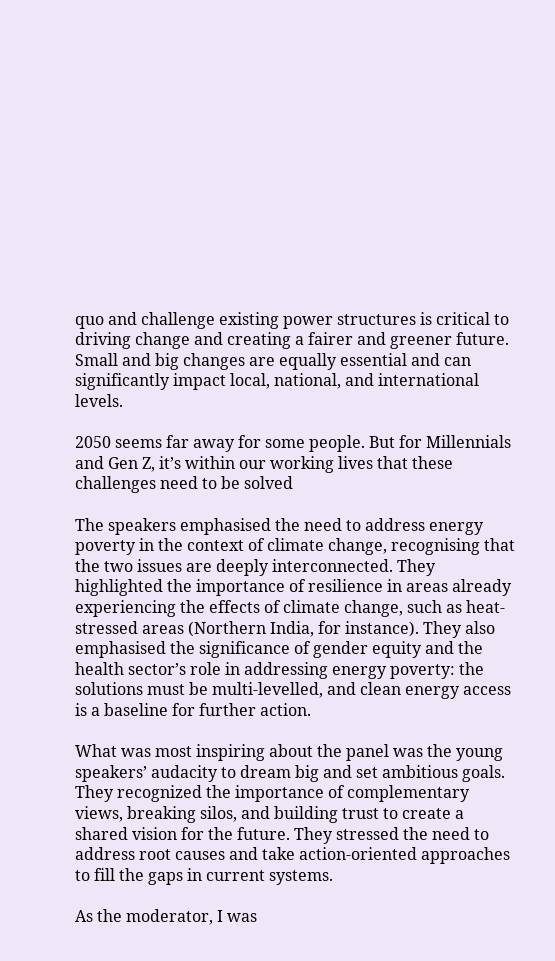quo and challenge existing power structures is critical to driving change and creating a fairer and greener future. Small and big changes are equally essential and can significantly impact local, national, and international levels.

2050 seems far away for some people. But for Millennials and Gen Z, it’s within our working lives that these challenges need to be solved

The speakers emphasised the need to address energy poverty in the context of climate change, recognising that the two issues are deeply interconnected. They highlighted the importance of resilience in areas already experiencing the effects of climate change, such as heat-stressed areas (Northern India, for instance). They also emphasised the significance of gender equity and the health sector’s role in addressing energy poverty: the solutions must be multi-levelled, and clean energy access is a baseline for further action.

What was most inspiring about the panel was the young speakers’ audacity to dream big and set ambitious goals. They recognized the importance of complementary views, breaking silos, and building trust to create a shared vision for the future. They stressed the need to address root causes and take action-oriented approaches to fill the gaps in current systems.

As the moderator, I was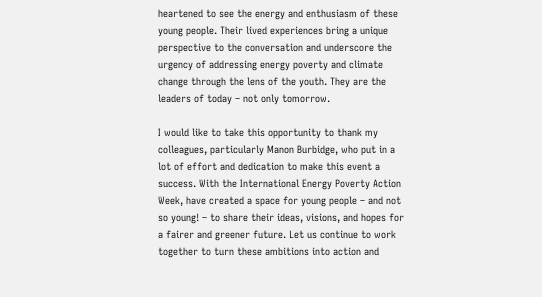heartened to see the energy and enthusiasm of these young people. Their lived experiences bring a unique perspective to the conversation and underscore the urgency of addressing energy poverty and climate change through the lens of the youth. They are the leaders of today – not only tomorrow.

I would like to take this opportunity to thank my colleagues, particularly Manon Burbidge, who put in a lot of effort and dedication to make this event a success. With the International Energy Poverty Action Week, have created a space for young people – and not so young! – to share their ideas, visions, and hopes for a fairer and greener future. Let us continue to work together to turn these ambitions into action and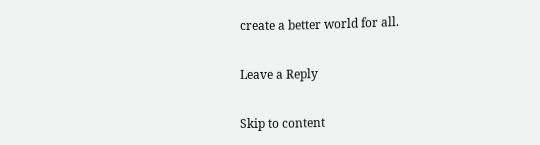create a better world for all.

Leave a Reply

Skip to content